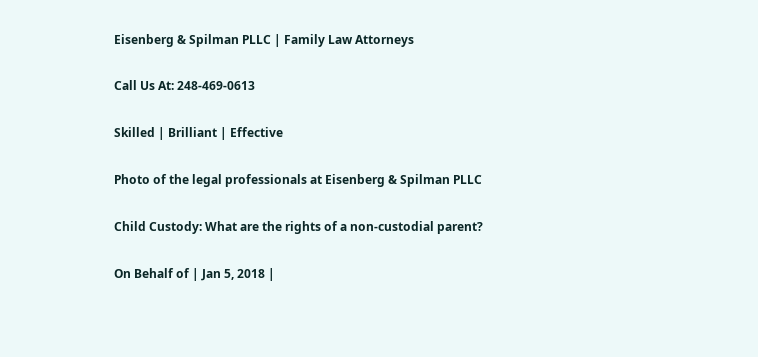Eisenberg & Spilman PLLC | Family Law Attorneys

Call Us At: 248-469-0613

Skilled | Brilliant | Effective

Photo of the legal professionals at Eisenberg & Spilman PLLC

Child Custody: What are the rights of a non-custodial parent?

On Behalf of | Jan 5, 2018 |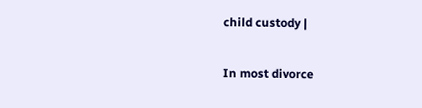child custody |

In most divorce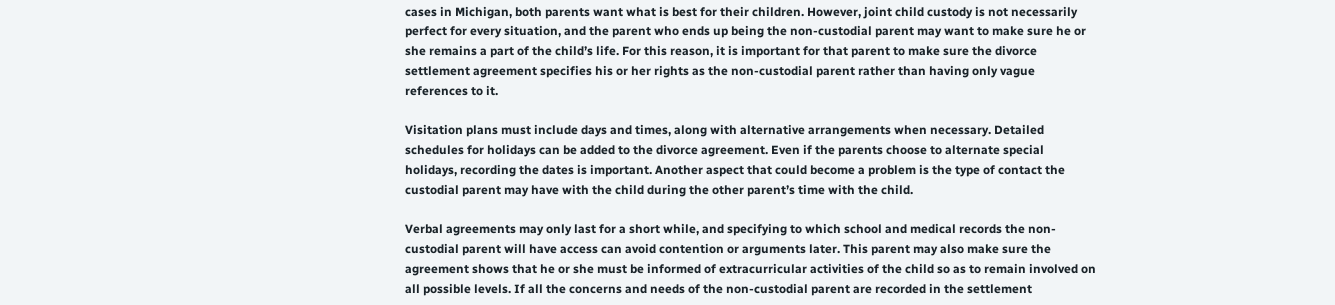cases in Michigan, both parents want what is best for their children. However, joint child custody is not necessarily perfect for every situation, and the parent who ends up being the non-custodial parent may want to make sure he or she remains a part of the child’s life. For this reason, it is important for that parent to make sure the divorce settlement agreement specifies his or her rights as the non-custodial parent rather than having only vague references to it.

Visitation plans must include days and times, along with alternative arrangements when necessary. Detailed schedules for holidays can be added to the divorce agreement. Even if the parents choose to alternate special holidays, recording the dates is important. Another aspect that could become a problem is the type of contact the custodial parent may have with the child during the other parent’s time with the child.

Verbal agreements may only last for a short while, and specifying to which school and medical records the non-custodial parent will have access can avoid contention or arguments later. This parent may also make sure the agreement shows that he or she must be informed of extracurricular activities of the child so as to remain involved on all possible levels. If all the concerns and needs of the non-custodial parent are recorded in the settlement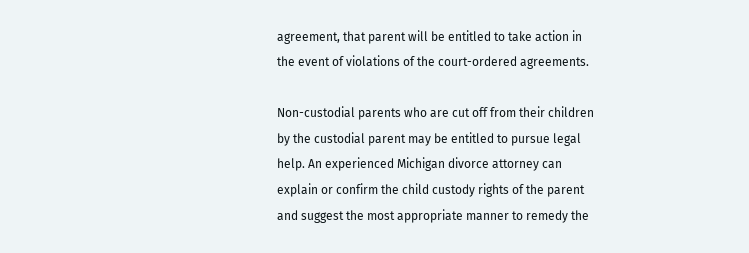agreement, that parent will be entitled to take action in the event of violations of the court-ordered agreements.

Non-custodial parents who are cut off from their children by the custodial parent may be entitled to pursue legal help. An experienced Michigan divorce attorney can explain or confirm the child custody rights of the parent and suggest the most appropriate manner to remedy the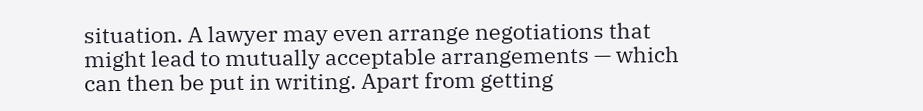situation. A lawyer may even arrange negotiations that might lead to mutually acceptable arrangements — which can then be put in writing. Apart from getting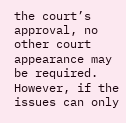the court’s approval, no other court appearance may be required. However, if the issues can only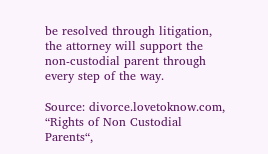be resolved through litigation, the attorney will support the non-custodial parent through every step of the way.

Source: divorce.lovetoknow.com, “Rights of Non Custodial Parents“,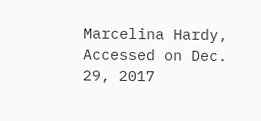Marcelina Hardy, Accessed on Dec. 29, 2017